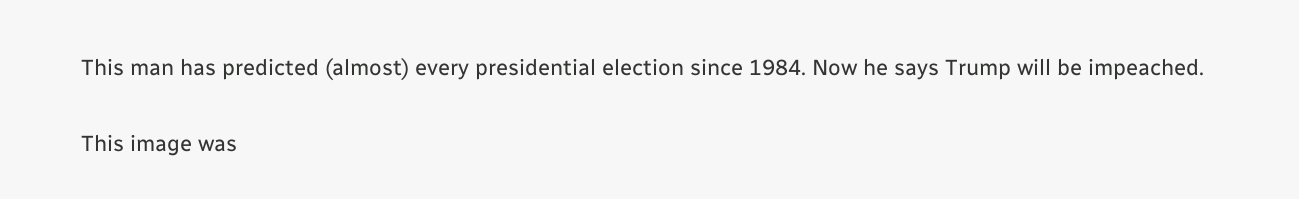This man has predicted (almost) every presidential election since 1984. Now he says Trump will be impeached.

This image was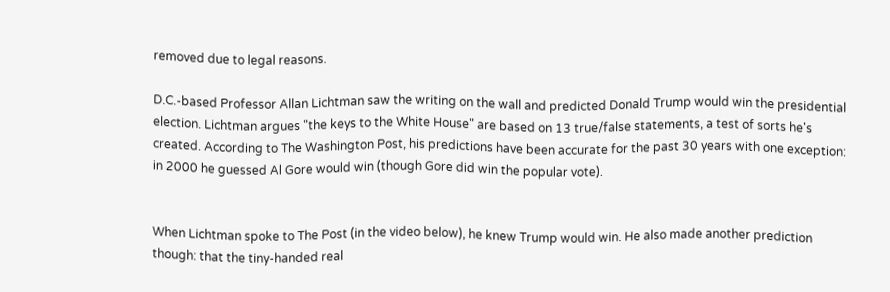removed due to legal reasons.

D.C.-based Professor Allan Lichtman saw the writing on the wall and predicted Donald Trump would win the presidential election. Lichtman argues "the keys to the White House" are based on 13 true/false statements, a test of sorts he's created. According to The Washington Post, his predictions have been accurate for the past 30 years with one exception: in 2000 he guessed Al Gore would win (though Gore did win the popular vote).


When Lichtman spoke to The Post (in the video below), he knew Trump would win. He also made another prediction though: that the tiny-handed real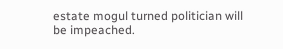estate mogul turned politician will be impeached.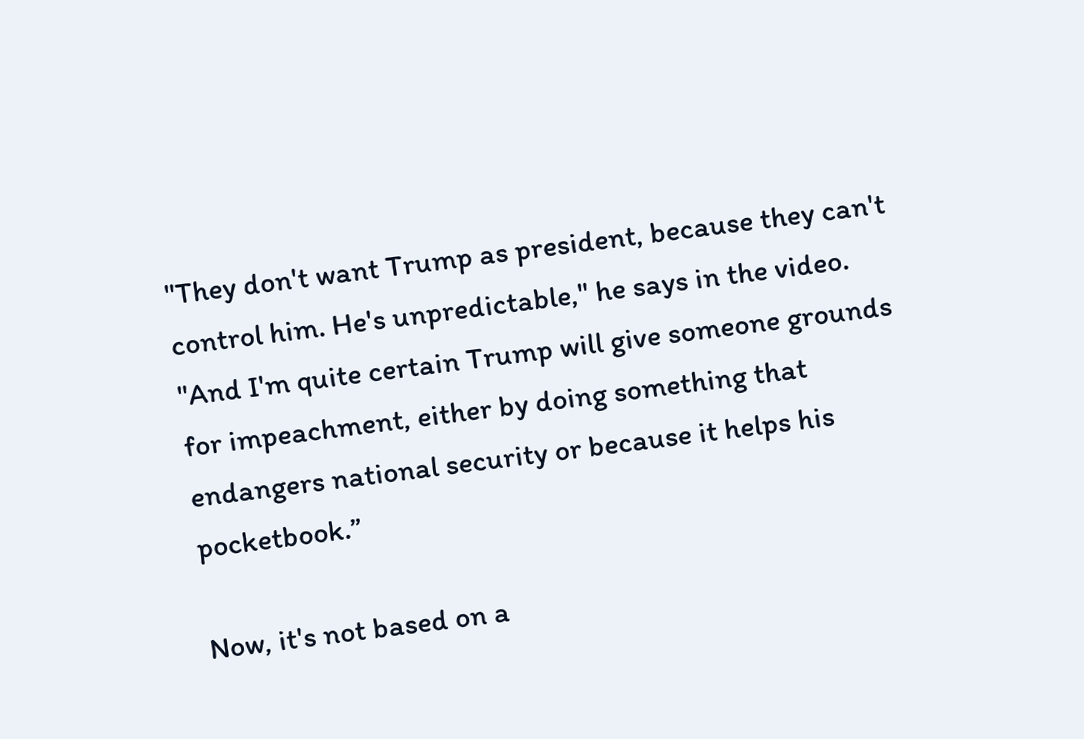"They don't want Trump as president, because they can't control him. He's unpredictable," he says in the video. "And I'm quite certain Trump will give someone grounds for impeachment, either by doing something that endangers national security or because it helps his pocketbook.”

Now, it's not based on a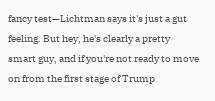fancy test—Lichtman says it's just a gut feeling. But hey, he's clearly a pretty smart guy, and if you're not ready to move on from the first stage of Trump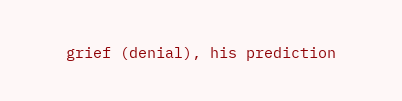grief (denial), his prediction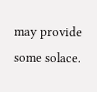may provide some solace.